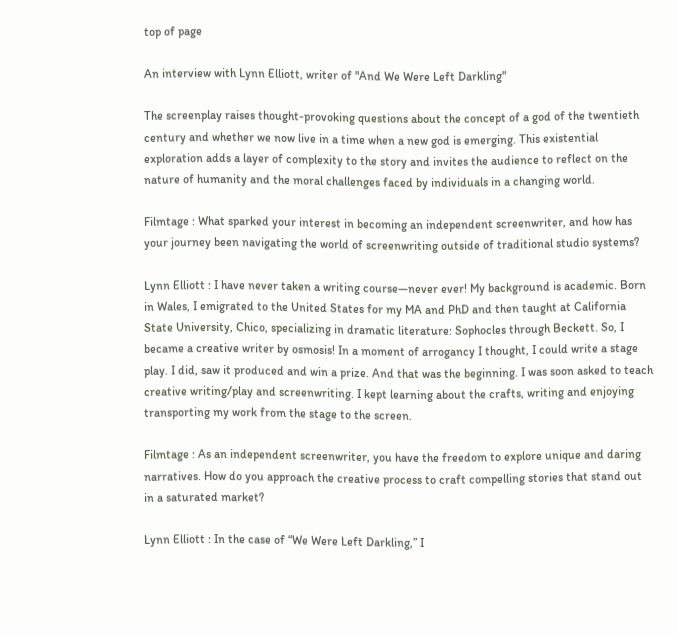top of page

An interview with Lynn Elliott, writer of "And We Were Left Darkling"

The screenplay raises thought-provoking questions about the concept of a god of the twentieth century and whether we now live in a time when a new god is emerging. This existential exploration adds a layer of complexity to the story and invites the audience to reflect on the nature of humanity and the moral challenges faced by individuals in a changing world.

Filmtage : What sparked your interest in becoming an independent screenwriter, and how has your journey been navigating the world of screenwriting outside of traditional studio systems?

Lynn Elliott : I have never taken a writing course—never ever! My background is academic. Born in Wales, I emigrated to the United States for my MA and PhD and then taught at California State University, Chico, specializing in dramatic literature: Sophocles through Beckett. So, I became a creative writer by osmosis! In a moment of arrogancy I thought, I could write a stage play. I did, saw it produced and win a prize. And that was the beginning. I was soon asked to teach creative writing/play and screenwriting. I kept learning about the crafts, writing and enjoying transporting my work from the stage to the screen.

Filmtage : As an independent screenwriter, you have the freedom to explore unique and daring narratives. How do you approach the creative process to craft compelling stories that stand out in a saturated market?

Lynn Elliott : In the case of “We Were Left Darkling,” I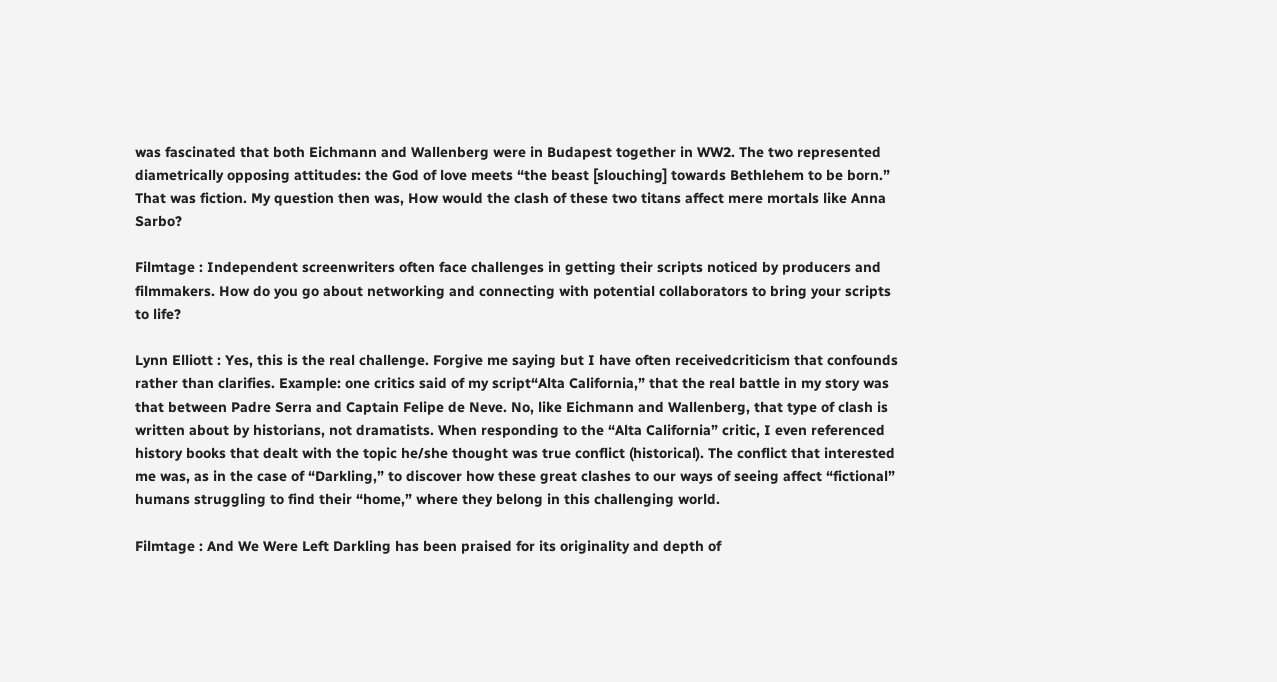was fascinated that both Eichmann and Wallenberg were in Budapest together in WW2. The two represented diametrically opposing attitudes: the God of love meets “the beast [slouching] towards Bethlehem to be born.” That was fiction. My question then was, How would the clash of these two titans affect mere mortals like Anna Sarbo?

Filmtage : Independent screenwriters often face challenges in getting their scripts noticed by producers and filmmakers. How do you go about networking and connecting with potential collaborators to bring your scripts to life?

Lynn Elliott : Yes, this is the real challenge. Forgive me saying but I have often receivedcriticism that confounds rather than clarifies. Example: one critics said of my script“Alta California,” that the real battle in my story was that between Padre Serra and Captain Felipe de Neve. No, like Eichmann and Wallenberg, that type of clash is written about by historians, not dramatists. When responding to the “Alta California” critic, I even referenced history books that dealt with the topic he/she thought was true conflict (historical). The conflict that interested me was, as in the case of “Darkling,” to discover how these great clashes to our ways of seeing affect “fictional” humans struggling to find their “home,” where they belong in this challenging world.

Filmtage : And We Were Left Darkling has been praised for its originality and depth of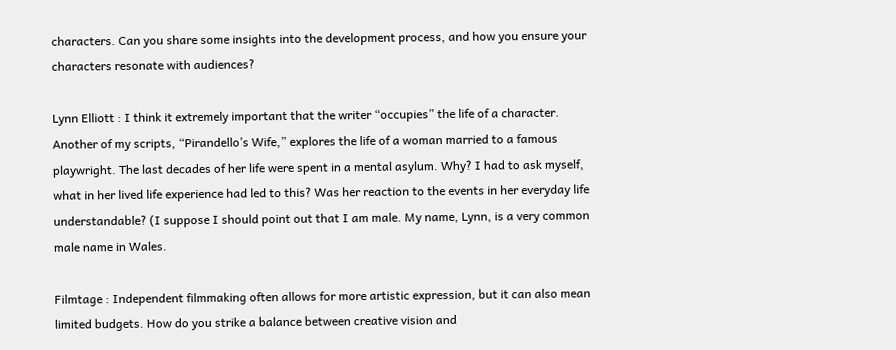characters. Can you share some insights into the development process, and how you ensure your characters resonate with audiences?

Lynn Elliott : I think it extremely important that the writer “occupies” the life of a character. Another of my scripts, “Pirandello’s Wife,” explores the life of a woman married to a famous playwright. The last decades of her life were spent in a mental asylum. Why? I had to ask myself, what in her lived life experience had led to this? Was her reaction to the events in her everyday life understandable? (I suppose I should point out that I am male. My name, Lynn, is a very common male name in Wales.

Filmtage : Independent filmmaking often allows for more artistic expression, but it can also mean limited budgets. How do you strike a balance between creative vision and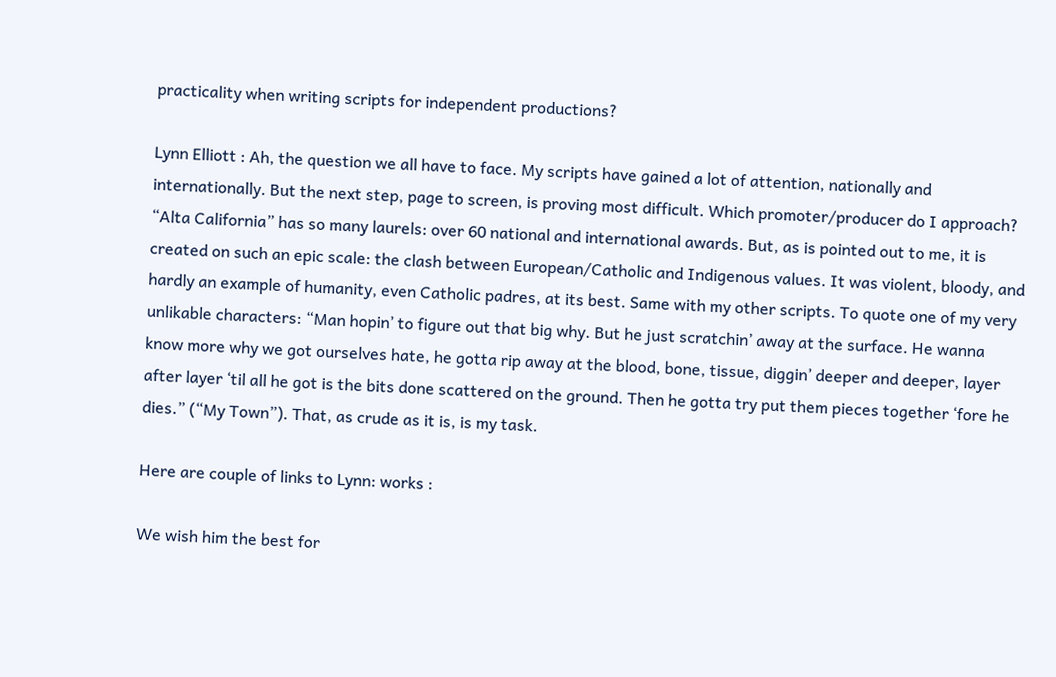practicality when writing scripts for independent productions?

Lynn Elliott : Ah, the question we all have to face. My scripts have gained a lot of attention, nationally and internationally. But the next step, page to screen, is proving most difficult. Which promoter/producer do I approach? “Alta California” has so many laurels: over 60 national and international awards. But, as is pointed out to me, it is created on such an epic scale: the clash between European/Catholic and Indigenous values. It was violent, bloody, and hardly an example of humanity, even Catholic padres, at its best. Same with my other scripts. To quote one of my very unlikable characters: “Man hopin’ to figure out that big why. But he just scratchin’ away at the surface. He wanna know more why we got ourselves hate, he gotta rip away at the blood, bone, tissue, diggin’ deeper and deeper, layer after layer ‘til all he got is the bits done scattered on the ground. Then he gotta try put them pieces together ‘fore he dies.” (“My Town”). That, as crude as it is, is my task.

Here are couple of links to Lynn: works :

We wish him the best for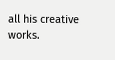all his creative works.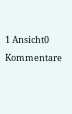1 Ansicht0 Kommentare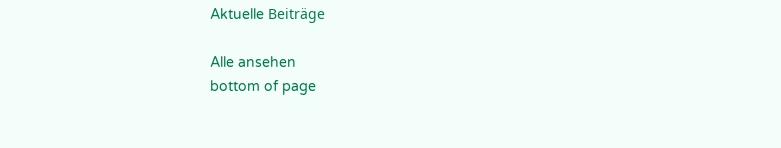Aktuelle Beiträge

Alle ansehen
bottom of page